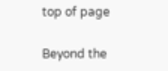top of page

Beyond the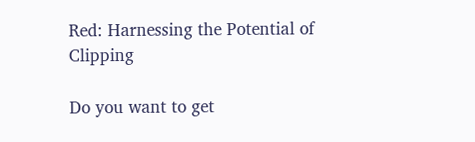Red: Harnessing the Potential of Clipping

Do you want to get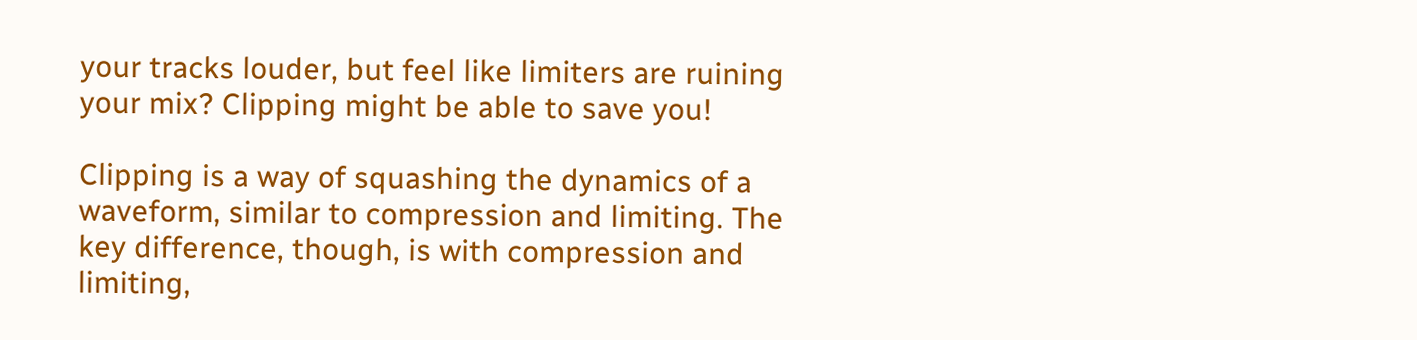your tracks louder, but feel like limiters are ruining your mix? Clipping might be able to save you!

Clipping is a way of squashing the dynamics of a waveform, similar to compression and limiting. The key difference, though, is with compression and limiting,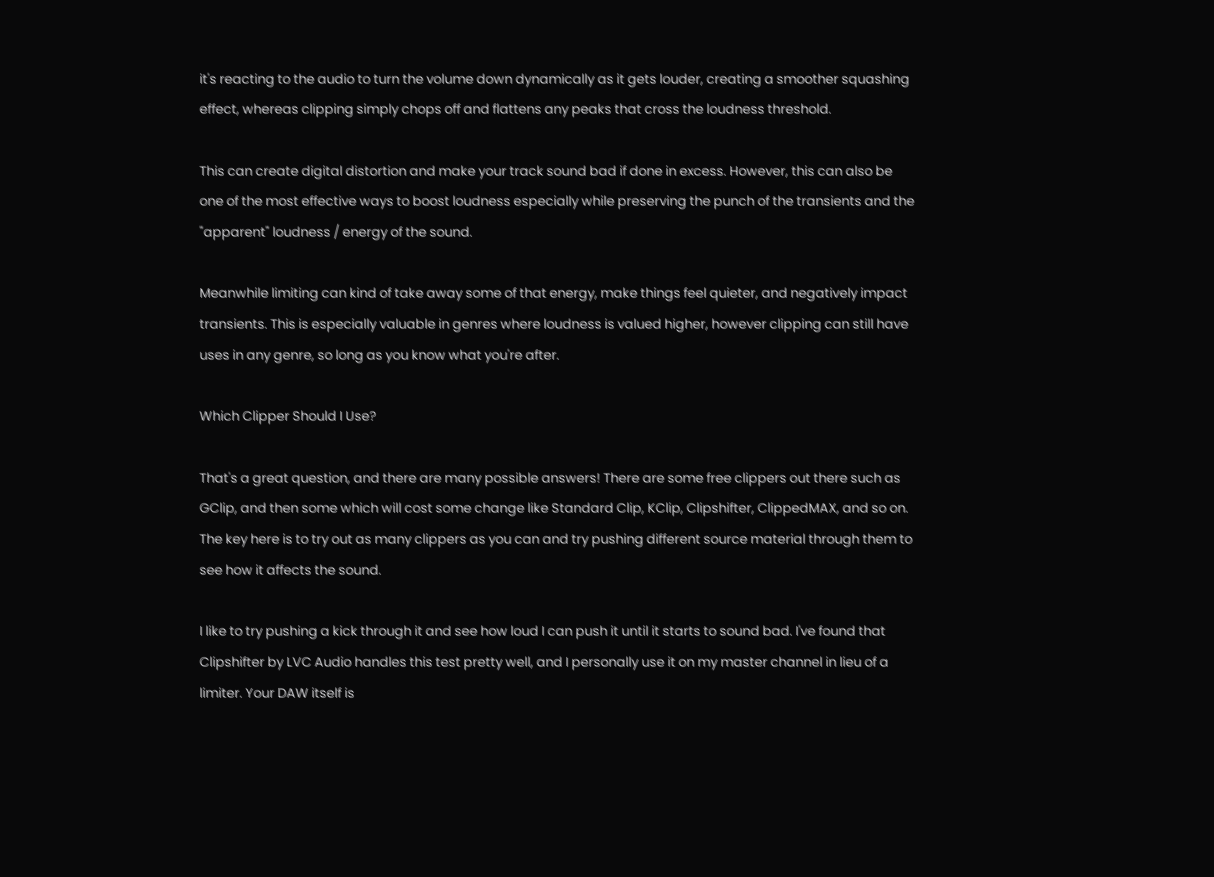it's reacting to the audio to turn the volume down dynamically as it gets louder, creating a smoother squashing effect, whereas clipping simply chops off and flattens any peaks that cross the loudness threshold.

This can create digital distortion and make your track sound bad if done in excess. However, this can also be one of the most effective ways to boost loudness especially while preserving the punch of the transients and the "apparent" loudness / energy of the sound.

Meanwhile limiting can kind of take away some of that energy, make things feel quieter, and negatively impact transients. This is especially valuable in genres where loudness is valued higher, however clipping can still have uses in any genre, so long as you know what you're after.

Which Clipper Should I Use?

That's a great question, and there are many possible answers! There are some free clippers out there such as GClip, and then some which will cost some change like Standard Clip, KClip, Clipshifter, ClippedMAX, and so on. The key here is to try out as many clippers as you can and try pushing different source material through them to see how it affects the sound.

I like to try pushing a kick through it and see how loud I can push it until it starts to sound bad. I've found that Clipshifter by LVC Audio handles this test pretty well, and I personally use it on my master channel in lieu of a limiter. Your DAW itself is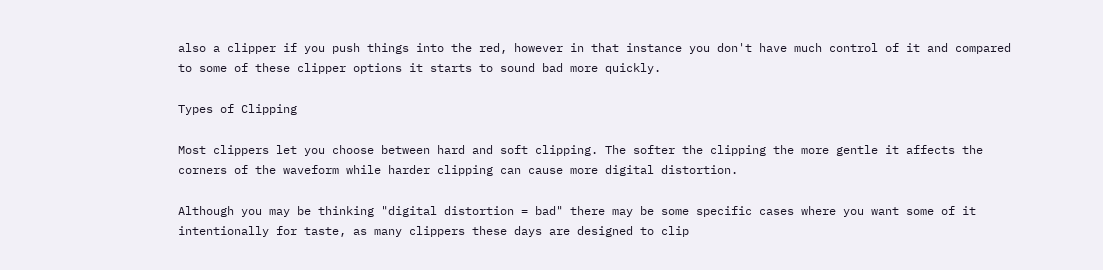also a clipper if you push things into the red, however in that instance you don't have much control of it and compared to some of these clipper options it starts to sound bad more quickly.

Types of Clipping

Most clippers let you choose between hard and soft clipping. The softer the clipping the more gentle it affects the corners of the waveform while harder clipping can cause more digital distortion.

Although you may be thinking "digital distortion = bad" there may be some specific cases where you want some of it intentionally for taste, as many clippers these days are designed to clip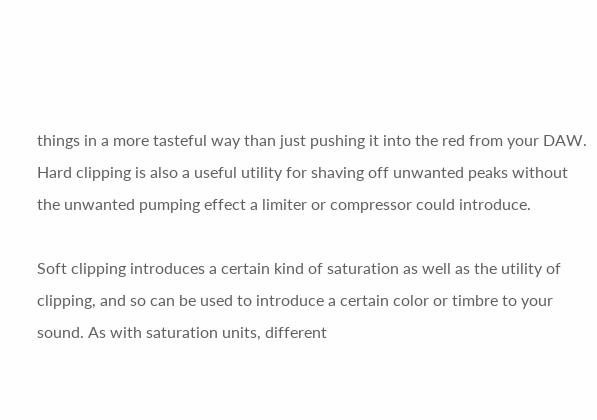things in a more tasteful way than just pushing it into the red from your DAW. Hard clipping is also a useful utility for shaving off unwanted peaks without the unwanted pumping effect a limiter or compressor could introduce.

Soft clipping introduces a certain kind of saturation as well as the utility of clipping, and so can be used to introduce a certain color or timbre to your sound. As with saturation units, different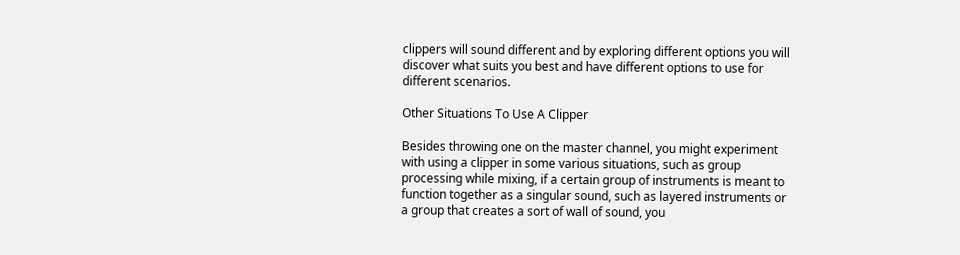clippers will sound different and by exploring different options you will discover what suits you best and have different options to use for different scenarios.

Other Situations To Use A Clipper

Besides throwing one on the master channel, you might experiment with using a clipper in some various situations, such as group processing while mixing, if a certain group of instruments is meant to function together as a singular sound, such as layered instruments or a group that creates a sort of wall of sound, you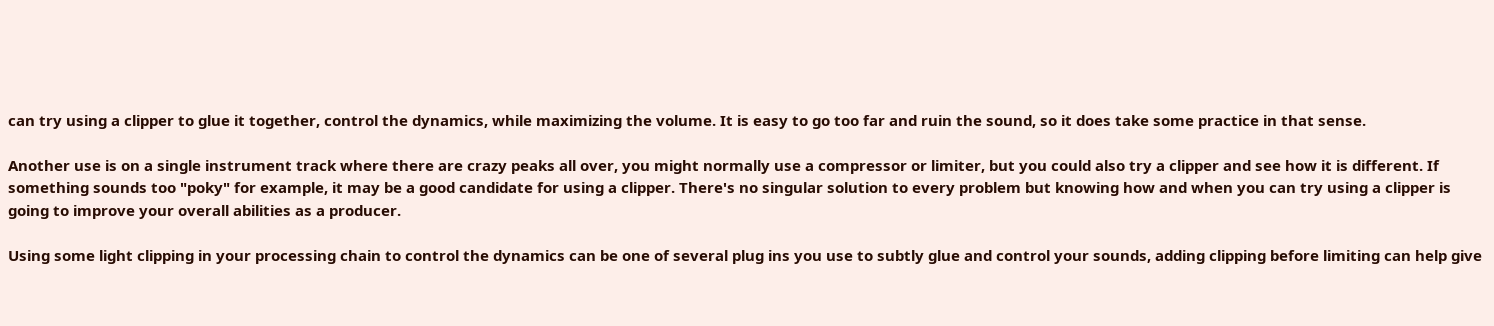can try using a clipper to glue it together, control the dynamics, while maximizing the volume. It is easy to go too far and ruin the sound, so it does take some practice in that sense.

Another use is on a single instrument track where there are crazy peaks all over, you might normally use a compressor or limiter, but you could also try a clipper and see how it is different. If something sounds too "poky" for example, it may be a good candidate for using a clipper. There's no singular solution to every problem but knowing how and when you can try using a clipper is going to improve your overall abilities as a producer.

Using some light clipping in your processing chain to control the dynamics can be one of several plug ins you use to subtly glue and control your sounds, adding clipping before limiting can help give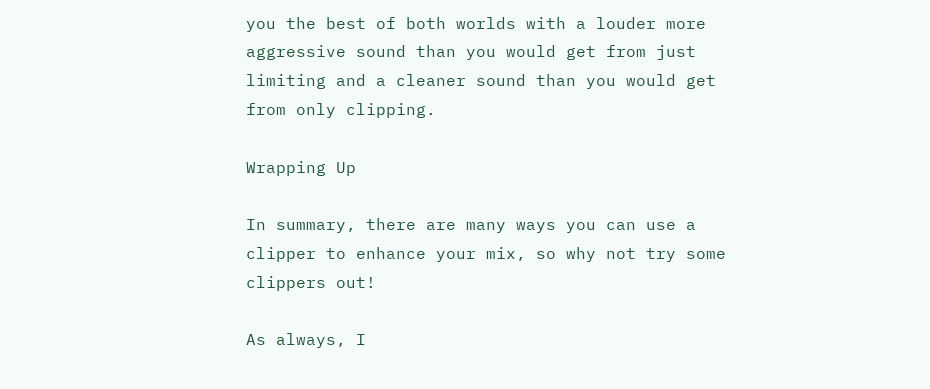you the best of both worlds with a louder more aggressive sound than you would get from just limiting and a cleaner sound than you would get from only clipping.

Wrapping Up

In summary, there are many ways you can use a clipper to enhance your mix, so why not try some clippers out!

As always, I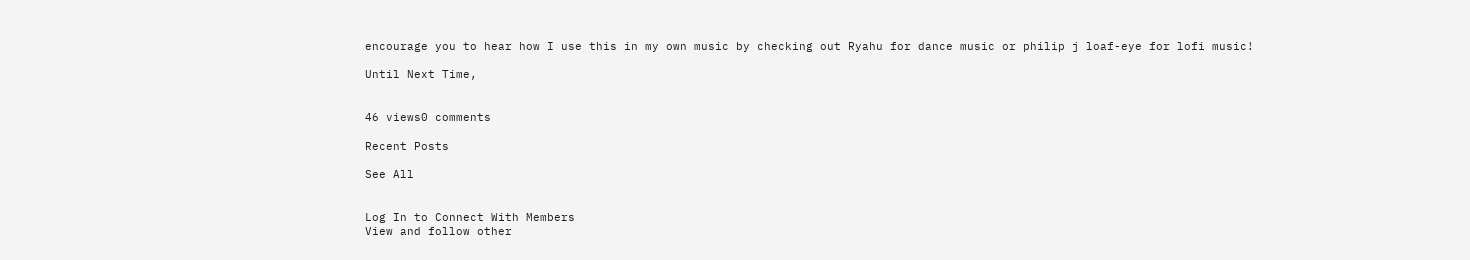encourage you to hear how I use this in my own music by checking out Ryahu for dance music or philip j loaf-eye for lofi music!

Until Next Time,


46 views0 comments

Recent Posts

See All


Log In to Connect With Members
View and follow other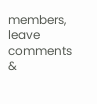members, leave comments &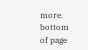more.
bottom of page